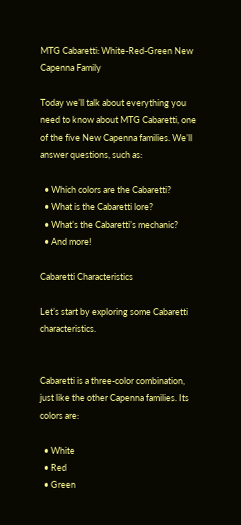MTG Cabaretti: White-Red-Green New Capenna Family

Today we’ll talk about everything you need to know about MTG Cabaretti, one of the five New Capenna families. We’ll answer questions, such as:

  • Which colors are the Cabaretti?
  • What is the Cabaretti lore?
  • What’s the Cabaretti’s mechanic?
  • And more!

Cabaretti Characteristics

Let’s start by exploring some Cabaretti characteristics.


Cabaretti is a three-color combination, just like the other Capenna families. Its colors are:

  • White
  • Red
  • Green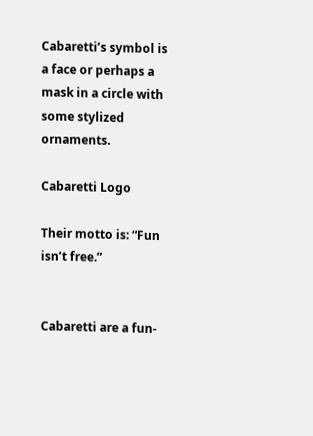Cabaretti’s symbol is a face or perhaps a mask in a circle with some stylized ornaments.

Cabaretti Logo

Their motto is: “Fun isn’t free.”


Cabaretti are a fun-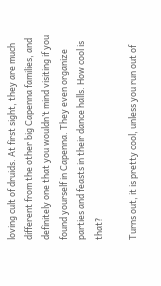loving cult of druids. At first sight, they are much different from the other big Capenna families, and definitely one that you wouldn’t mind visiting if you found yourself in Capenna. They even organize parties and feasts in their dance halls. How cool is that?

Turns out, it is pretty cool, unless you run out of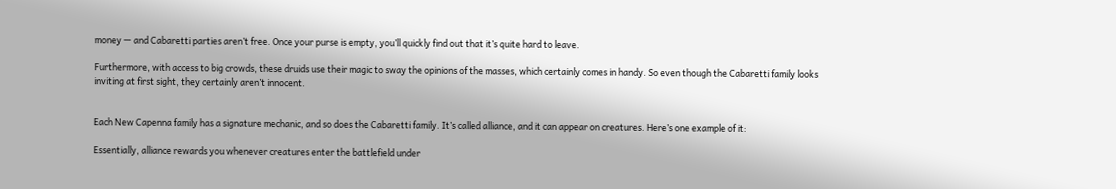money — and Cabaretti parties aren’t free. Once your purse is empty, you’ll quickly find out that it’s quite hard to leave.

Furthermore, with access to big crowds, these druids use their magic to sway the opinions of the masses, which certainly comes in handy. So even though the Cabaretti family looks inviting at first sight, they certainly aren’t innocent.


Each New Capenna family has a signature mechanic, and so does the Cabaretti family. It’s called alliance, and it can appear on creatures. Here’s one example of it:

Essentially, alliance rewards you whenever creatures enter the battlefield under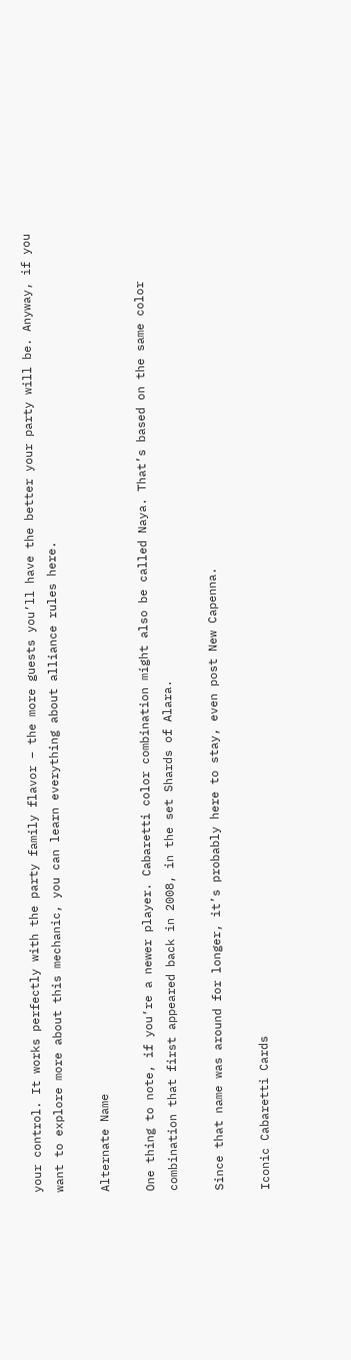your control. It works perfectly with the party family flavor – the more guests you’ll have the better your party will be. Anyway, if you want to explore more about this mechanic, you can learn everything about alliance rules here.

Alternate Name

One thing to note, if you’re a newer player. Cabaretti color combination might also be called Naya. That’s based on the same color combination that first appeared back in 2008, in the set Shards of Alara.

Since that name was around for longer, it’s probably here to stay, even post New Capenna.

Iconic Cabaretti Cards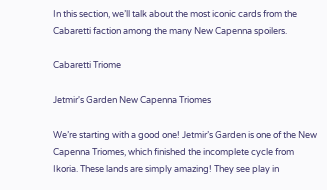In this section, we’ll talk about the most iconic cards from the Cabaretti faction among the many New Capenna spoilers.

Cabaretti Triome

Jetmir's Garden New Capenna Triomes

We’re starting with a good one! Jetmir’s Garden is one of the New Capenna Triomes, which finished the incomplete cycle from Ikoria. These lands are simply amazing! They see play in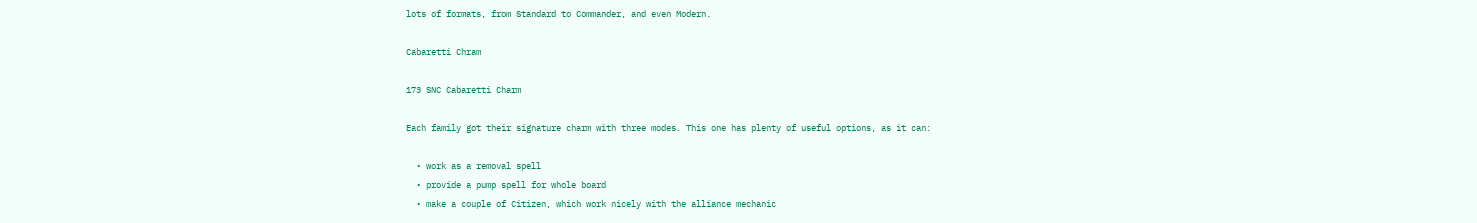lots of formats, from Standard to Commander, and even Modern.

Cabaretti Chram

173 SNC Cabaretti Charm

Each family got their signature charm with three modes. This one has plenty of useful options, as it can:

  • work as a removal spell
  • provide a pump spell for whole board
  • make a couple of Citizen, which work nicely with the alliance mechanic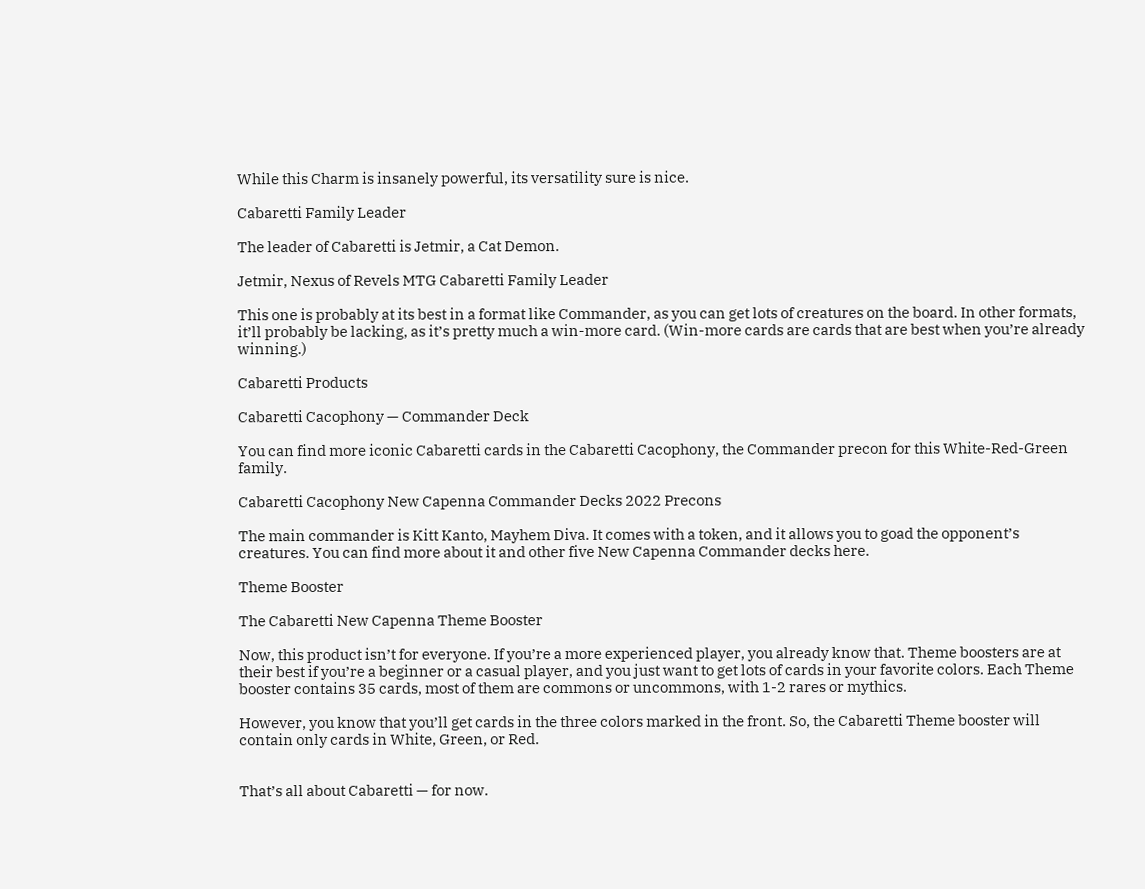While this Charm is insanely powerful, its versatility sure is nice.

Cabaretti Family Leader

The leader of Cabaretti is Jetmir, a Cat Demon.

Jetmir, Nexus of Revels MTG Cabaretti Family Leader

This one is probably at its best in a format like Commander, as you can get lots of creatures on the board. In other formats, it’ll probably be lacking, as it’s pretty much a win-more card. (Win-more cards are cards that are best when you’re already winning.)

Cabaretti Products

Cabaretti Cacophony — Commander Deck

You can find more iconic Cabaretti cards in the Cabaretti Cacophony, the Commander precon for this White-Red-Green family.

Cabaretti Cacophony New Capenna Commander Decks 2022 Precons

The main commander is Kitt Kanto, Mayhem Diva. It comes with a token, and it allows you to goad the opponent’s creatures. You can find more about it and other five New Capenna Commander decks here.

Theme Booster

The Cabaretti New Capenna Theme Booster

Now, this product isn’t for everyone. If you’re a more experienced player, you already know that. Theme boosters are at their best if you’re a beginner or a casual player, and you just want to get lots of cards in your favorite colors. Each Theme booster contains 35 cards, most of them are commons or uncommons, with 1-2 rares or mythics.

However, you know that you’ll get cards in the three colors marked in the front. So, the Cabaretti Theme booster will contain only cards in White, Green, or Red.


That’s all about Cabaretti — for now.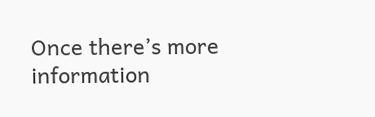Once there’s more information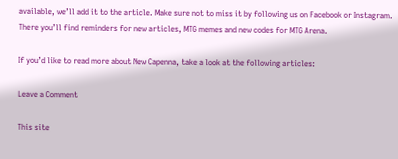available, we’ll add it to the article. Make sure not to miss it by following us on Facebook or Instagram. There you’ll find reminders for new articles, MTG memes and new codes for MTG Arena.

If you’d like to read more about New Capenna, take a look at the following articles:

Leave a Comment

This site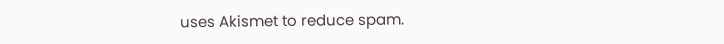uses Akismet to reduce spam.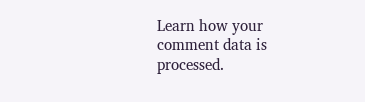Learn how your comment data is processed.